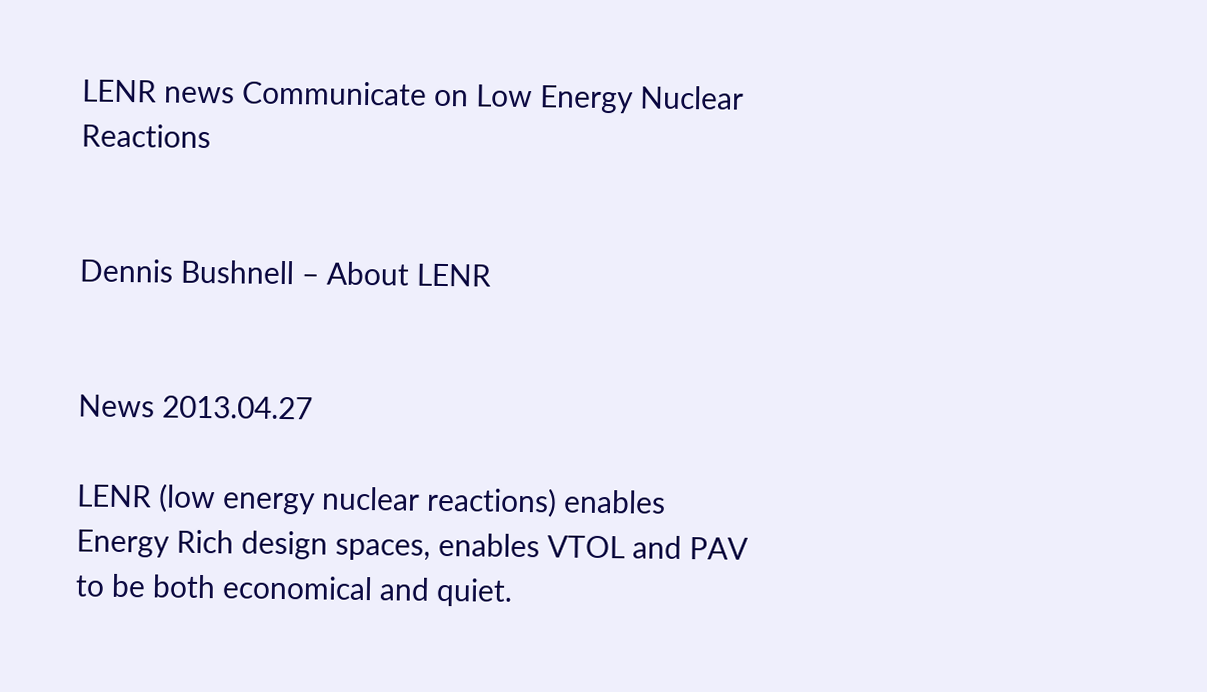LENR news Communicate on Low Energy Nuclear Reactions


Dennis Bushnell – About LENR


News 2013.04.27

LENR (low energy nuclear reactions) enables Energy Rich design spaces, enables VTOL and PAV to be both economical and quiet.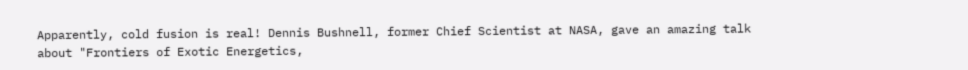Apparently, cold fusion is real! Dennis Bushnell, former Chief Scientist at NASA, gave an amazing talk about "Frontiers of Exotic Energetics,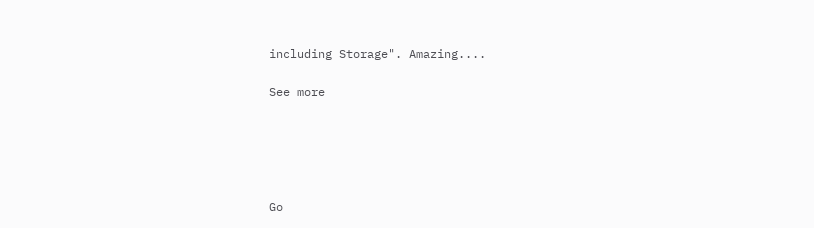including Storage". Amazing....

See more





Go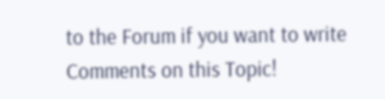to the Forum if you want to write Comments on this Topic!